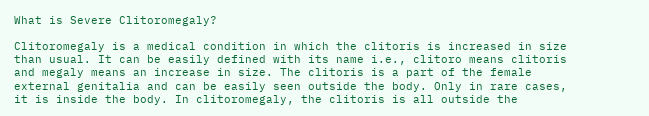What is Severe Clitoromegaly?

Clitoromegaly is a medical condition in which the clitoris is increased in size than usual. It can be easily defined with its name i.e., clitoro means clitoris and megaly means an increase in size. The clitoris is a part of the female external genitalia and can be easily seen outside the body. Only in rare cases, it is inside the body. In clitoromegaly, the clitoris is all outside the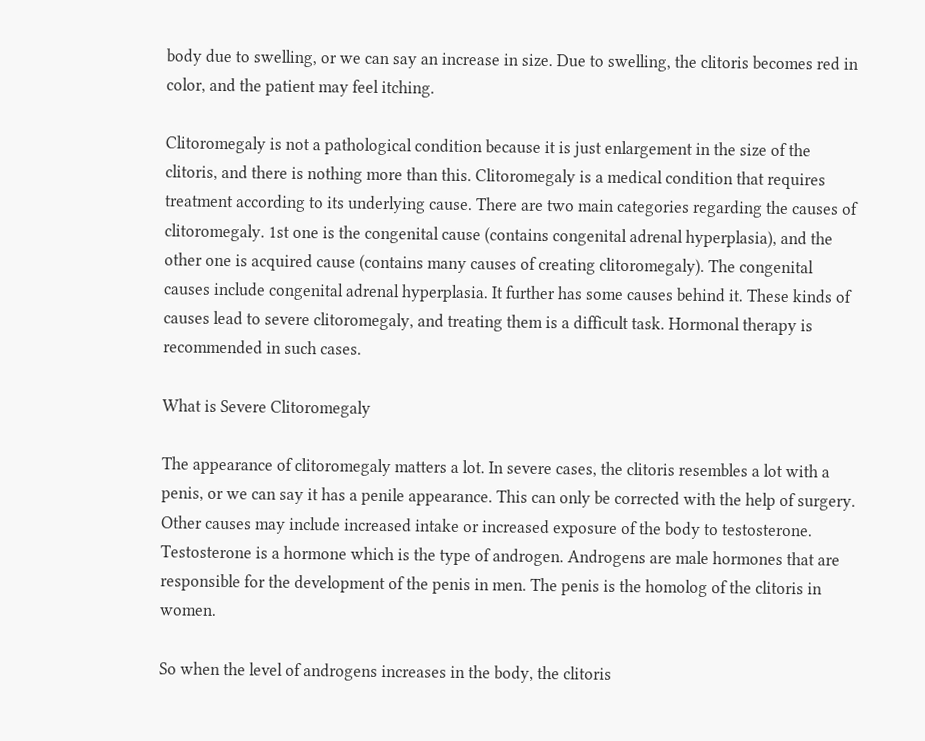body due to swelling, or we can say an increase in size. Due to swelling, the clitoris becomes red in color, and the patient may feel itching.

Clitoromegaly is not a pathological condition because it is just enlargement in the size of the clitoris, and there is nothing more than this. Clitoromegaly is a medical condition that requires treatment according to its underlying cause. There are two main categories regarding the causes of clitoromegaly. 1st one is the congenital cause (contains congenital adrenal hyperplasia), and the other one is acquired cause (contains many causes of creating clitoromegaly). The congenital causes include congenital adrenal hyperplasia. It further has some causes behind it. These kinds of causes lead to severe clitoromegaly, and treating them is a difficult task. Hormonal therapy is recommended in such cases.

What is Severe Clitoromegaly

The appearance of clitoromegaly matters a lot. In severe cases, the clitoris resembles a lot with a penis, or we can say it has a penile appearance. This can only be corrected with the help of surgery. Other causes may include increased intake or increased exposure of the body to testosterone. Testosterone is a hormone which is the type of androgen. Androgens are male hormones that are responsible for the development of the penis in men. The penis is the homolog of the clitoris in women.

So when the level of androgens increases in the body, the clitoris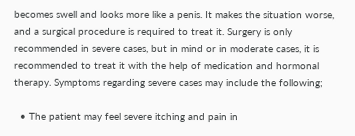becomes swell and looks more like a penis. It makes the situation worse, and a surgical procedure is required to treat it. Surgery is only recommended in severe cases, but in mind or in moderate cases, it is recommended to treat it with the help of medication and hormonal therapy. Symptoms regarding severe cases may include the following;

  • The patient may feel severe itching and pain in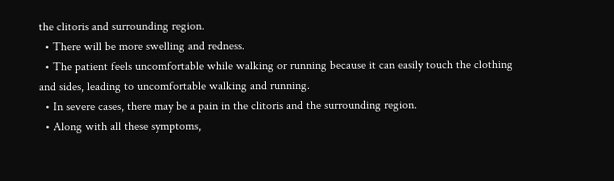the clitoris and surrounding region.
  • There will be more swelling and redness.
  • The patient feels uncomfortable while walking or running because it can easily touch the clothing and sides, leading to uncomfortable walking and running.
  • In severe cases, there may be a pain in the clitoris and the surrounding region.
  • Along with all these symptoms,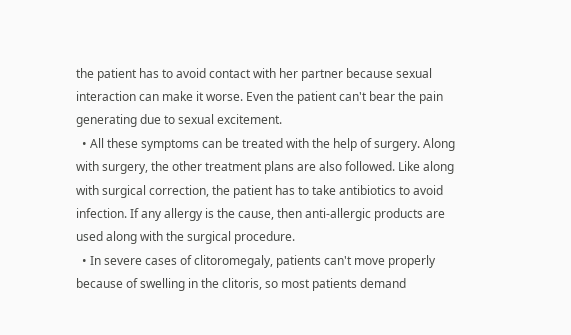the patient has to avoid contact with her partner because sexual interaction can make it worse. Even the patient can't bear the pain generating due to sexual excitement.
  • All these symptoms can be treated with the help of surgery. Along with surgery, the other treatment plans are also followed. Like along with surgical correction, the patient has to take antibiotics to avoid infection. If any allergy is the cause, then anti-allergic products are used along with the surgical procedure.
  • In severe cases of clitoromegaly, patients can't move properly because of swelling in the clitoris, so most patients demand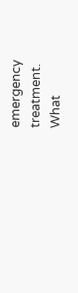emergency treatment.
What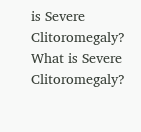is Severe Clitoromegaly? What is Severe Clitoromegaly?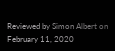Reviewed by Simon Albert on February 11, 2020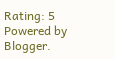Rating: 5
Powered by Blogger.